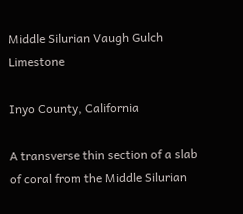Middle Silurian Vaugh Gulch Limestone

Inyo County, California

A transverse thin section of a slab of coral from the Middle Silurian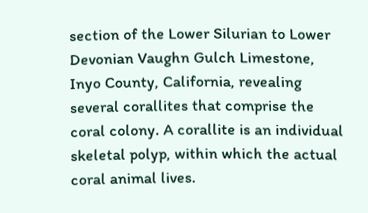section of the Lower Silurian to Lower Devonian Vaughn Gulch Limestone, Inyo County, California, revealing several corallites that comprise the coral colony. A corallite is an individual skeletal polyp, within which the actual coral animal lives.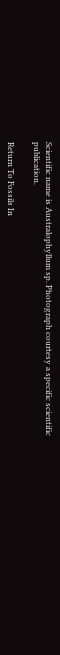Scientific name is Australophyllum sp. Photograph courtesy a specific scientific publication.

Return To Fossils In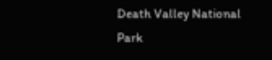Death Valley National Park